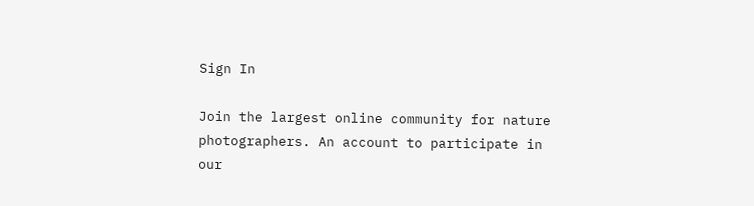Sign In

Join the largest online community for nature
photographers. An account to participate in
our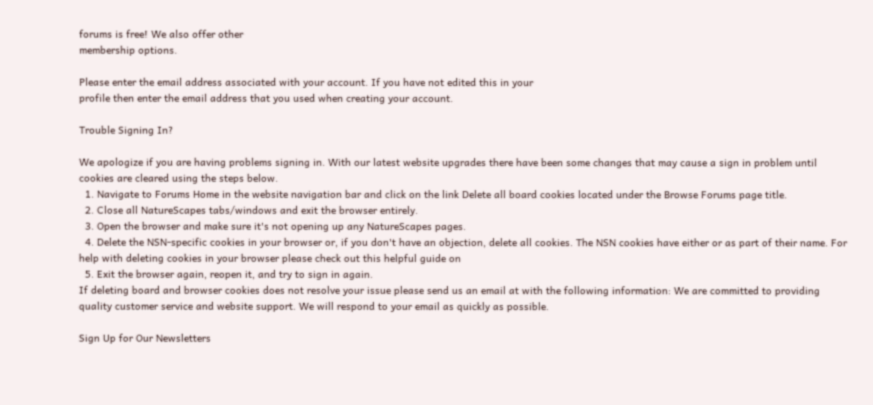forums is free! We also offer other
membership options.

Please enter the email address associated with your account. If you have not edited this in your
profile then enter the email address that you used when creating your account.

Trouble Signing In?

We apologize if you are having problems signing in. With our latest website upgrades there have been some changes that may cause a sign in problem until cookies are cleared using the steps below.
  1. Navigate to Forums Home in the website navigation bar and click on the link Delete all board cookies located under the Browse Forums page title.
  2. Close all NatureScapes tabs/windows and exit the browser entirely.
  3. Open the browser and make sure it's not opening up any NatureScapes pages.
  4. Delete the NSN-specific cookies in your browser or, if you don't have an objection, delete all cookies. The NSN cookies have either or as part of their name. For help with deleting cookies in your browser please check out this helpful guide on
  5. Exit the browser again, reopen it, and try to sign in again.
If deleting board and browser cookies does not resolve your issue please send us an email at with the following information: We are committed to providing quality customer service and website support. We will respond to your email as quickly as possible.

Sign Up for Our Newsletters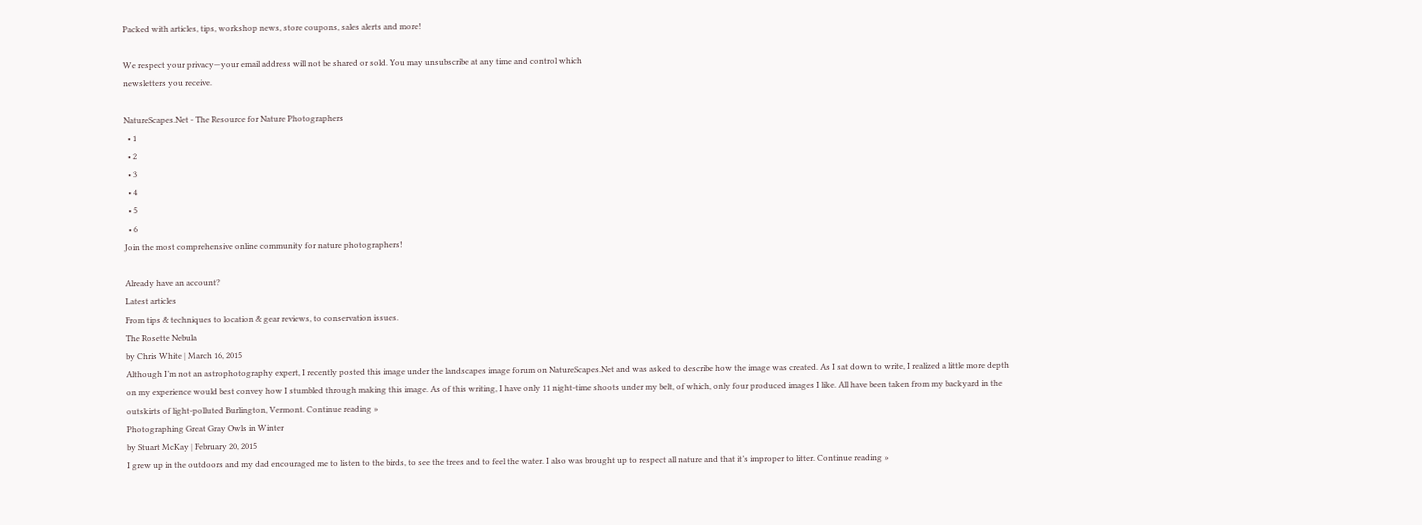Packed with articles, tips, workshop news, store coupons, sales alerts and more!

We respect your privacy—your email address will not be shared or sold. You may unsubscribe at any time and control which
newsletters you receive.

NatureScapes.Net - The Resource for Nature Photographers
  • 1
  • 2
  • 3
  • 4
  • 5
  • 6
Join the most comprehensive online community for nature photographers!

Already have an account?
Latest articles
From tips & techniques to location & gear reviews, to conservation issues.
The Rosette Nebula
by Chris White | March 16, 2015
Although I’m not an astrophotography expert, I recently posted this image under the landscapes image forum on NatureScapes.Net and was asked to describe how the image was created. As I sat down to write, I realized a little more depth on my experience would best convey how I stumbled through making this image. As of this writing, I have only 11 night-time shoots under my belt, of which, only four produced images I like. All have been taken from my backyard in the outskirts of light-polluted Burlington, Vermont. Continue reading »
Photographing Great Gray Owls in Winter
by Stuart McKay | February 20, 2015
I grew up in the outdoors and my dad encouraged me to listen to the birds, to see the trees and to feel the water. I also was brought up to respect all nature and that it’s improper to litter. Continue reading »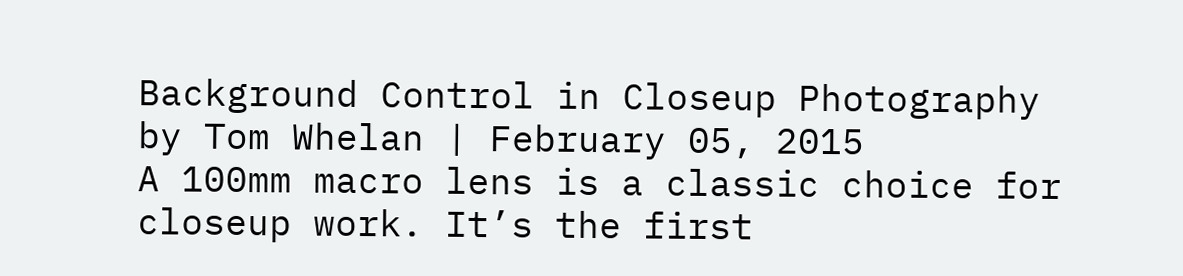Background Control in Closeup Photography
by Tom Whelan | February 05, 2015
A 100mm macro lens is a classic choice for closeup work. It’s the first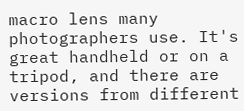macro lens many photographers use. It's great handheld or on a tripod, and there are versions from different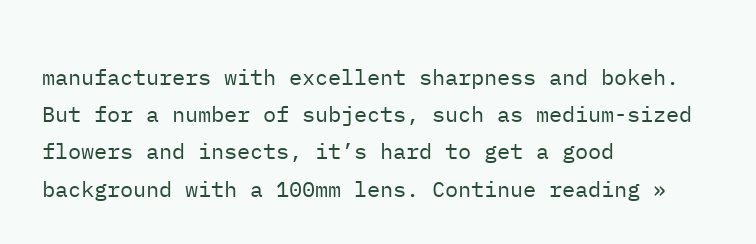manufacturers with excellent sharpness and bokeh. But for a number of subjects, such as medium-sized flowers and insects, it’s hard to get a good background with a 100mm lens. Continue reading »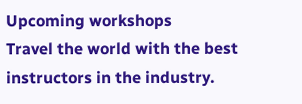Upcoming workshops
Travel the world with the best instructors in the industry.